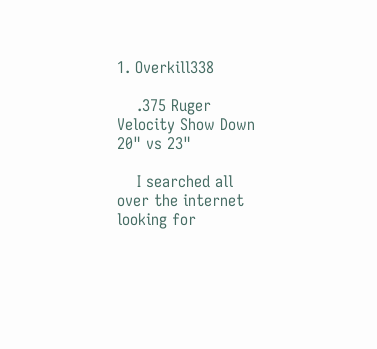1. Overkill338

    .375 Ruger Velocity Show Down 20" vs 23"

    I searched all over the internet looking for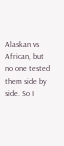Alaskan vs African, but no one tested them side by side. So I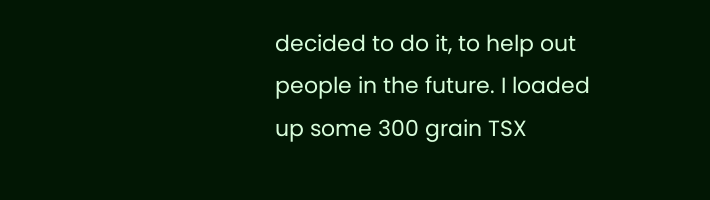decided to do it, to help out people in the future. I loaded up some 300 grain TSX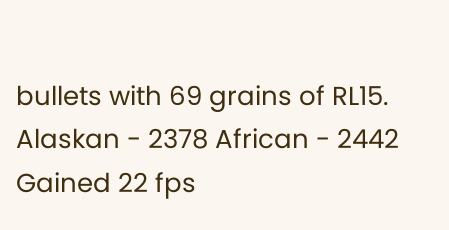bullets with 69 grains of RL15. Alaskan - 2378 African - 2442 Gained 22 fps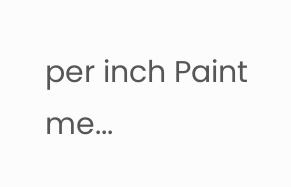per inch Paint me...